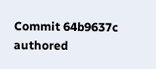Commit 64b9637c authored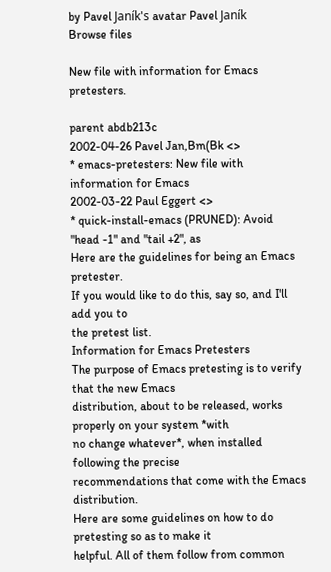by Pavel Janík's avatar Pavel Janík
Browse files

New file with information for Emacs pretesters.

parent abdb213c
2002-04-26 Pavel Jan,Bm(Bk <>
* emacs-pretesters: New file with information for Emacs
2002-03-22 Paul Eggert <>
* quick-install-emacs (PRUNED): Avoid "head -1" and "tail +2", as
Here are the guidelines for being an Emacs pretester.
If you would like to do this, say so, and I'll add you to
the pretest list.
Information for Emacs Pretesters
The purpose of Emacs pretesting is to verify that the new Emacs
distribution, about to be released, works properly on your system *with
no change whatever*, when installed following the precise
recommendations that come with the Emacs distribution.
Here are some guidelines on how to do pretesting so as to make it
helpful. All of them follow from common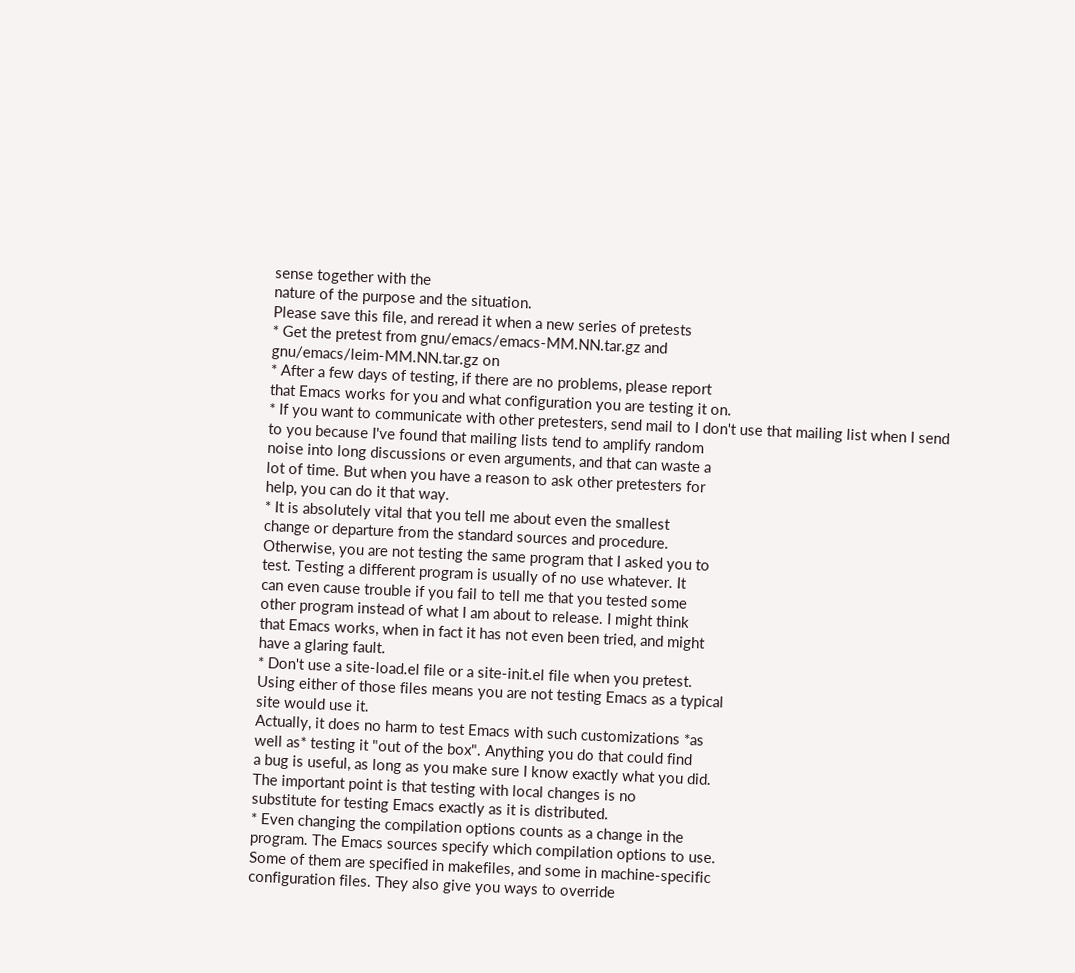sense together with the
nature of the purpose and the situation.
Please save this file, and reread it when a new series of pretests
* Get the pretest from gnu/emacs/emacs-MM.NN.tar.gz and
gnu/emacs/leim-MM.NN.tar.gz on
* After a few days of testing, if there are no problems, please report
that Emacs works for you and what configuration you are testing it on.
* If you want to communicate with other pretesters, send mail to I don't use that mailing list when I send
to you because I've found that mailing lists tend to amplify random
noise into long discussions or even arguments, and that can waste a
lot of time. But when you have a reason to ask other pretesters for
help, you can do it that way.
* It is absolutely vital that you tell me about even the smallest
change or departure from the standard sources and procedure.
Otherwise, you are not testing the same program that I asked you to
test. Testing a different program is usually of no use whatever. It
can even cause trouble if you fail to tell me that you tested some
other program instead of what I am about to release. I might think
that Emacs works, when in fact it has not even been tried, and might
have a glaring fault.
* Don't use a site-load.el file or a site-init.el file when you pretest.
Using either of those files means you are not testing Emacs as a typical
site would use it.
Actually, it does no harm to test Emacs with such customizations *as
well as* testing it "out of the box". Anything you do that could find
a bug is useful, as long as you make sure I know exactly what you did.
The important point is that testing with local changes is no
substitute for testing Emacs exactly as it is distributed.
* Even changing the compilation options counts as a change in the
program. The Emacs sources specify which compilation options to use.
Some of them are specified in makefiles, and some in machine-specific
configuration files. They also give you ways to override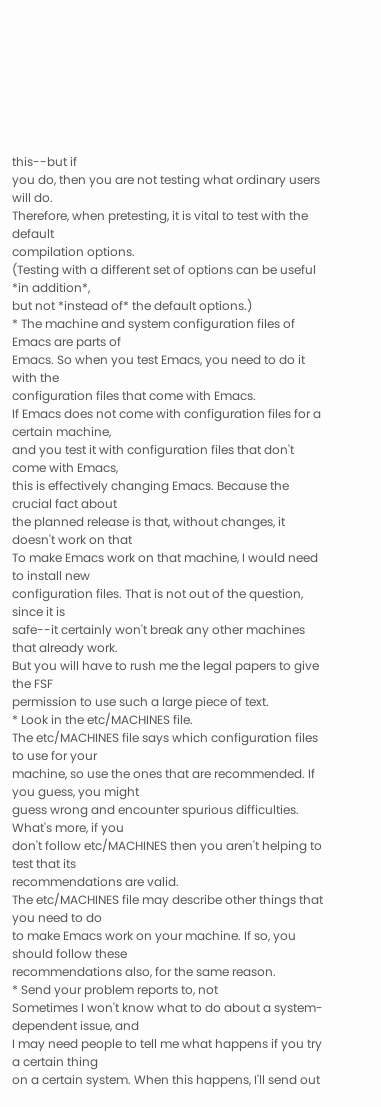this--but if
you do, then you are not testing what ordinary users will do.
Therefore, when pretesting, it is vital to test with the default
compilation options.
(Testing with a different set of options can be useful *in addition*,
but not *instead of* the default options.)
* The machine and system configuration files of Emacs are parts of
Emacs. So when you test Emacs, you need to do it with the
configuration files that come with Emacs.
If Emacs does not come with configuration files for a certain machine,
and you test it with configuration files that don't come with Emacs,
this is effectively changing Emacs. Because the crucial fact about
the planned release is that, without changes, it doesn't work on that
To make Emacs work on that machine, I would need to install new
configuration files. That is not out of the question, since it is
safe--it certainly won't break any other machines that already work.
But you will have to rush me the legal papers to give the FSF
permission to use such a large piece of text.
* Look in the etc/MACHINES file.
The etc/MACHINES file says which configuration files to use for your
machine, so use the ones that are recommended. If you guess, you might
guess wrong and encounter spurious difficulties. What's more, if you
don't follow etc/MACHINES then you aren't helping to test that its
recommendations are valid.
The etc/MACHINES file may describe other things that you need to do
to make Emacs work on your machine. If so, you should follow these
recommendations also, for the same reason.
* Send your problem reports to, not
Sometimes I won't know what to do about a system-dependent issue, and
I may need people to tell me what happens if you try a certain thing
on a certain system. When this happens, I'll send out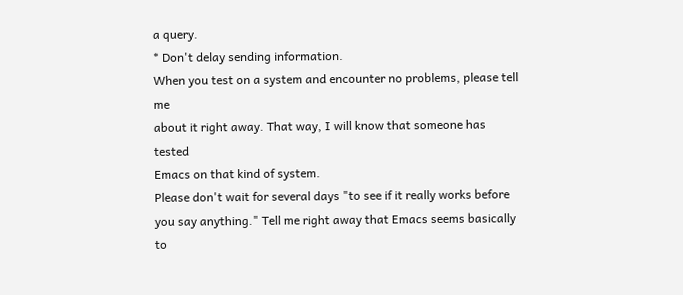a query.
* Don't delay sending information.
When you test on a system and encounter no problems, please tell me
about it right away. That way, I will know that someone has tested
Emacs on that kind of system.
Please don't wait for several days "to see if it really works before
you say anything." Tell me right away that Emacs seems basically to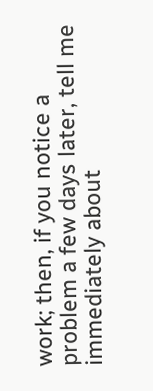work; then, if you notice a problem a few days later, tell me
immediately about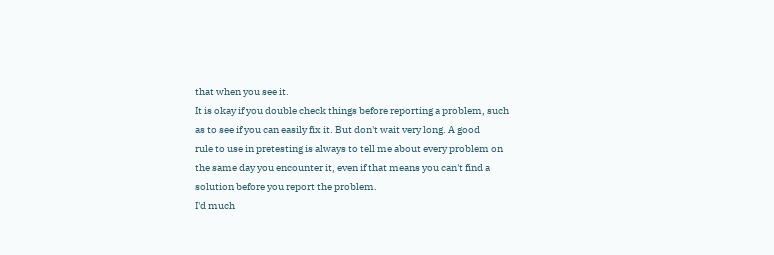that when you see it.
It is okay if you double check things before reporting a problem, such
as to see if you can easily fix it. But don't wait very long. A good
rule to use in pretesting is always to tell me about every problem on
the same day you encounter it, even if that means you can't find a
solution before you report the problem.
I'd much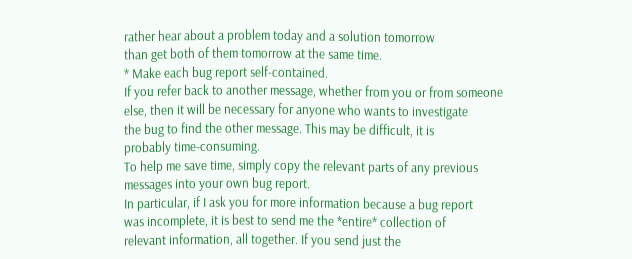rather hear about a problem today and a solution tomorrow
than get both of them tomorrow at the same time.
* Make each bug report self-contained.
If you refer back to another message, whether from you or from someone
else, then it will be necessary for anyone who wants to investigate
the bug to find the other message. This may be difficult, it is
probably time-consuming.
To help me save time, simply copy the relevant parts of any previous
messages into your own bug report.
In particular, if I ask you for more information because a bug report
was incomplete, it is best to send me the *entire* collection of
relevant information, all together. If you send just the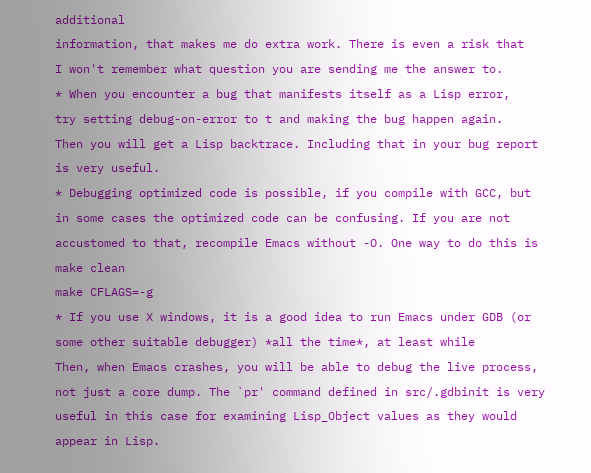additional
information, that makes me do extra work. There is even a risk that
I won't remember what question you are sending me the answer to.
* When you encounter a bug that manifests itself as a Lisp error,
try setting debug-on-error to t and making the bug happen again.
Then you will get a Lisp backtrace. Including that in your bug report
is very useful.
* Debugging optimized code is possible, if you compile with GCC, but
in some cases the optimized code can be confusing. If you are not
accustomed to that, recompile Emacs without -O. One way to do this is
make clean
make CFLAGS=-g
* If you use X windows, it is a good idea to run Emacs under GDB (or
some other suitable debugger) *all the time*, at least while
Then, when Emacs crashes, you will be able to debug the live process,
not just a core dump. The `pr' command defined in src/.gdbinit is very
useful in this case for examining Lisp_Object values as they would
appear in Lisp.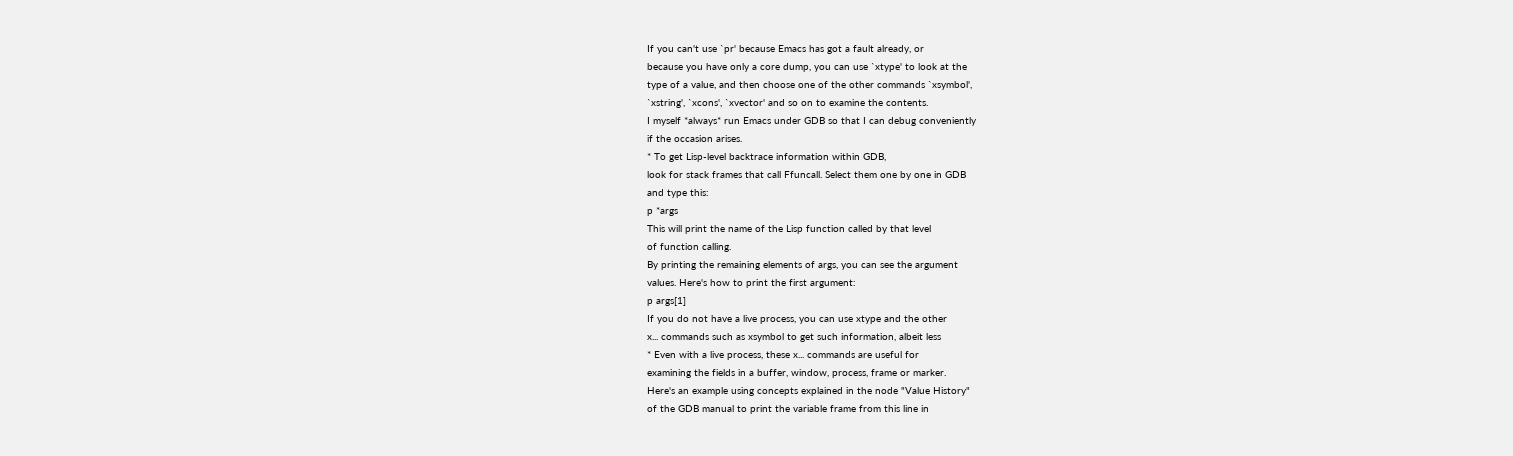If you can't use `pr' because Emacs has got a fault already, or
because you have only a core dump, you can use `xtype' to look at the
type of a value, and then choose one of the other commands `xsymbol',
`xstring', `xcons', `xvector' and so on to examine the contents.
I myself *always* run Emacs under GDB so that I can debug conveniently
if the occasion arises.
* To get Lisp-level backtrace information within GDB,
look for stack frames that call Ffuncall. Select them one by one in GDB
and type this:
p *args
This will print the name of the Lisp function called by that level
of function calling.
By printing the remaining elements of args, you can see the argument
values. Here's how to print the first argument:
p args[1]
If you do not have a live process, you can use xtype and the other
x... commands such as xsymbol to get such information, albeit less
* Even with a live process, these x... commands are useful for
examining the fields in a buffer, window, process, frame or marker.
Here's an example using concepts explained in the node "Value History"
of the GDB manual to print the variable frame from this line in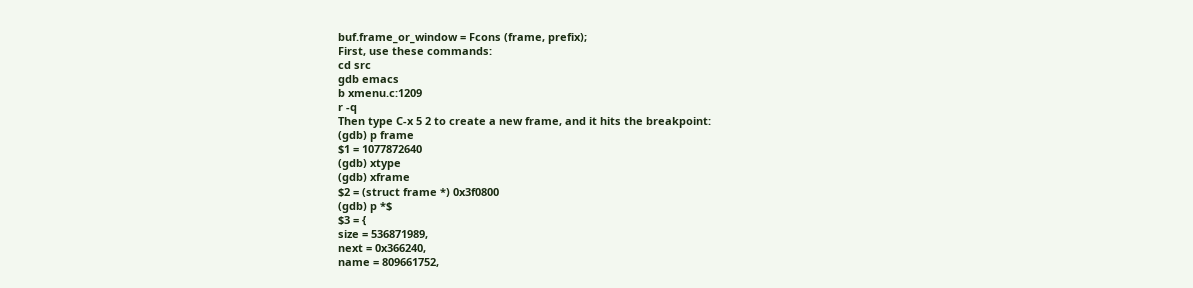buf.frame_or_window = Fcons (frame, prefix);
First, use these commands:
cd src
gdb emacs
b xmenu.c:1209
r -q
Then type C-x 5 2 to create a new frame, and it hits the breakpoint:
(gdb) p frame
$1 = 1077872640
(gdb) xtype
(gdb) xframe
$2 = (struct frame *) 0x3f0800
(gdb) p *$
$3 = {
size = 536871989,
next = 0x366240,
name = 809661752,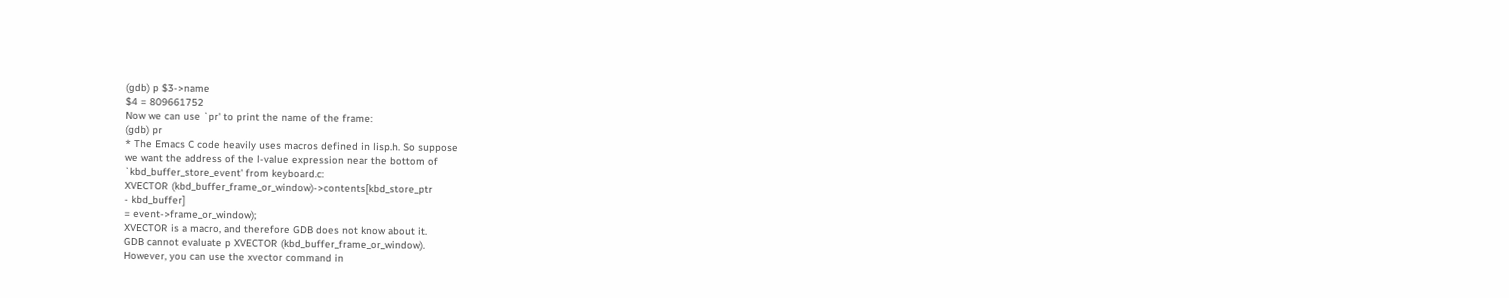(gdb) p $3->name
$4 = 809661752
Now we can use `pr' to print the name of the frame:
(gdb) pr
* The Emacs C code heavily uses macros defined in lisp.h. So suppose
we want the address of the l-value expression near the bottom of
`kbd_buffer_store_event' from keyboard.c:
XVECTOR (kbd_buffer_frame_or_window)->contents[kbd_store_ptr
- kbd_buffer]
= event->frame_or_window);
XVECTOR is a macro, and therefore GDB does not know about it.
GDB cannot evaluate p XVECTOR (kbd_buffer_frame_or_window).
However, you can use the xvector command in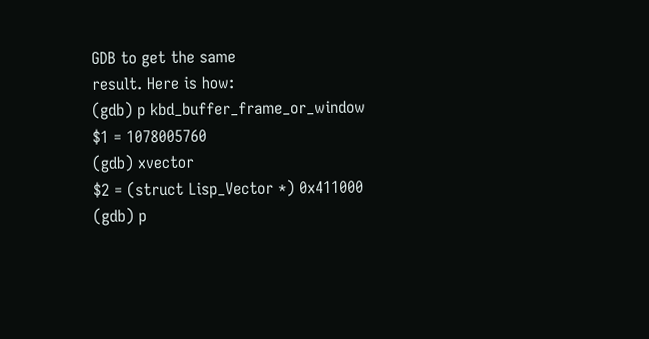GDB to get the same
result. Here is how:
(gdb) p kbd_buffer_frame_or_window
$1 = 1078005760
(gdb) xvector
$2 = (struct Lisp_Vector *) 0x411000
(gdb) p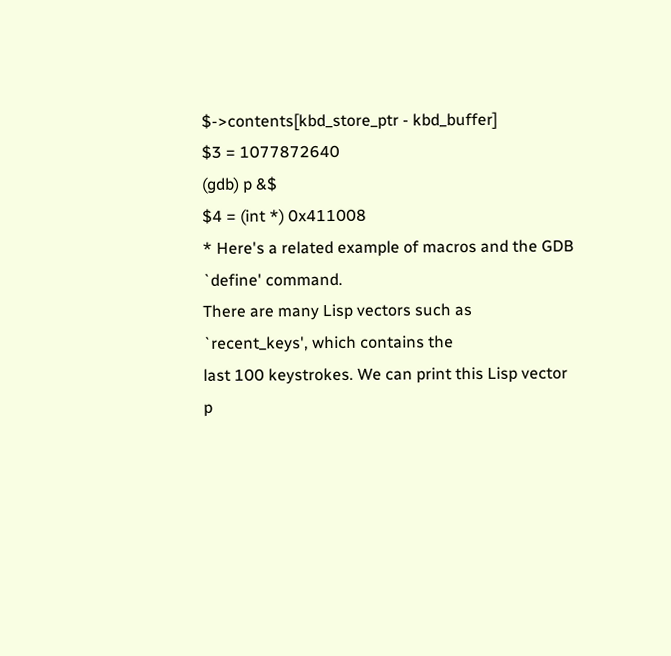$->contents[kbd_store_ptr - kbd_buffer]
$3 = 1077872640
(gdb) p &$
$4 = (int *) 0x411008
* Here's a related example of macros and the GDB `define' command.
There are many Lisp vectors such as `recent_keys', which contains the
last 100 keystrokes. We can print this Lisp vector
p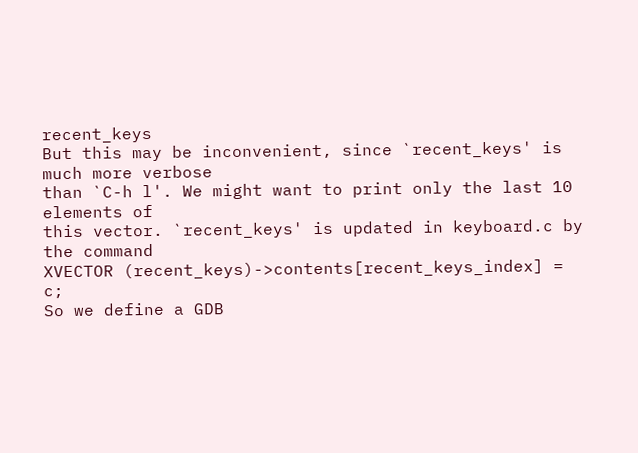recent_keys
But this may be inconvenient, since `recent_keys' is much more verbose
than `C-h l'. We might want to print only the last 10 elements of
this vector. `recent_keys' is updated in keyboard.c by the command
XVECTOR (recent_keys)->contents[recent_keys_index] = c;
So we define a GDB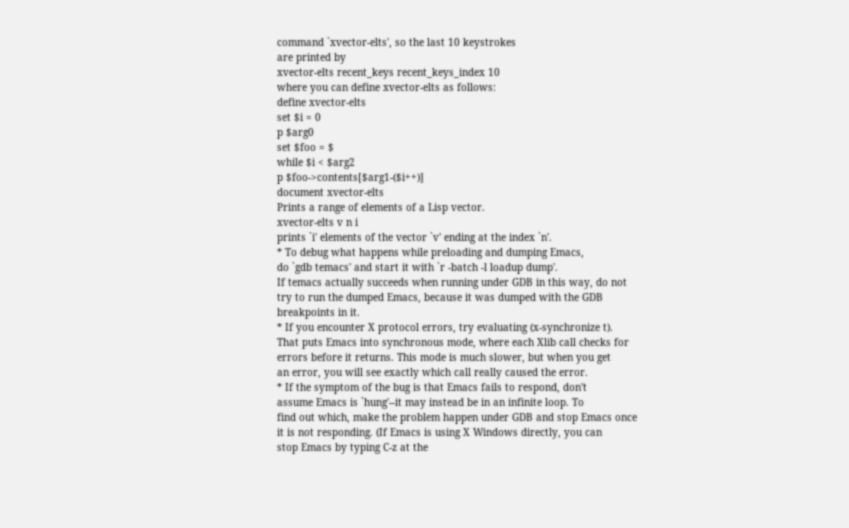command `xvector-elts', so the last 10 keystrokes
are printed by
xvector-elts recent_keys recent_keys_index 10
where you can define xvector-elts as follows:
define xvector-elts
set $i = 0
p $arg0
set $foo = $
while $i < $arg2
p $foo->contents[$arg1-($i++)]
document xvector-elts
Prints a range of elements of a Lisp vector.
xvector-elts v n i
prints `i' elements of the vector `v' ending at the index `n'.
* To debug what happens while preloading and dumping Emacs,
do `gdb temacs' and start it with `r -batch -l loadup dump'.
If temacs actually succeeds when running under GDB in this way, do not
try to run the dumped Emacs, because it was dumped with the GDB
breakpoints in it.
* If you encounter X protocol errors, try evaluating (x-synchronize t).
That puts Emacs into synchronous mode, where each Xlib call checks for
errors before it returns. This mode is much slower, but when you get
an error, you will see exactly which call really caused the error.
* If the symptom of the bug is that Emacs fails to respond, don't
assume Emacs is `hung'--it may instead be in an infinite loop. To
find out which, make the problem happen under GDB and stop Emacs once
it is not responding. (If Emacs is using X Windows directly, you can
stop Emacs by typing C-z at the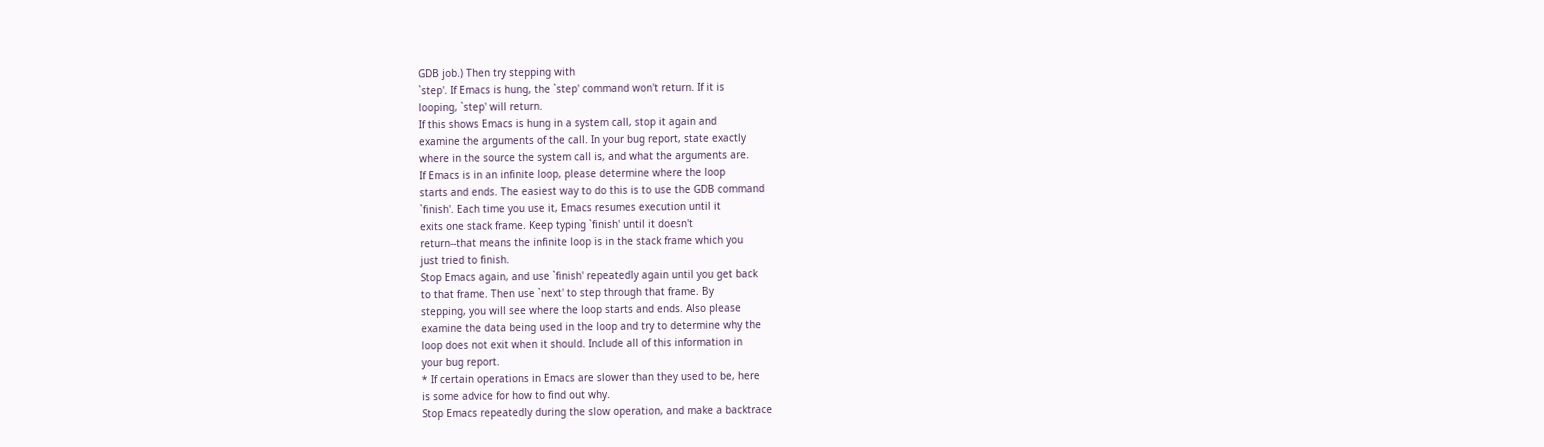GDB job.) Then try stepping with
`step'. If Emacs is hung, the `step' command won't return. If it is
looping, `step' will return.
If this shows Emacs is hung in a system call, stop it again and
examine the arguments of the call. In your bug report, state exactly
where in the source the system call is, and what the arguments are.
If Emacs is in an infinite loop, please determine where the loop
starts and ends. The easiest way to do this is to use the GDB command
`finish'. Each time you use it, Emacs resumes execution until it
exits one stack frame. Keep typing `finish' until it doesn't
return--that means the infinite loop is in the stack frame which you
just tried to finish.
Stop Emacs again, and use `finish' repeatedly again until you get back
to that frame. Then use `next' to step through that frame. By
stepping, you will see where the loop starts and ends. Also please
examine the data being used in the loop and try to determine why the
loop does not exit when it should. Include all of this information in
your bug report.
* If certain operations in Emacs are slower than they used to be, here
is some advice for how to find out why.
Stop Emacs repeatedly during the slow operation, and make a backtrace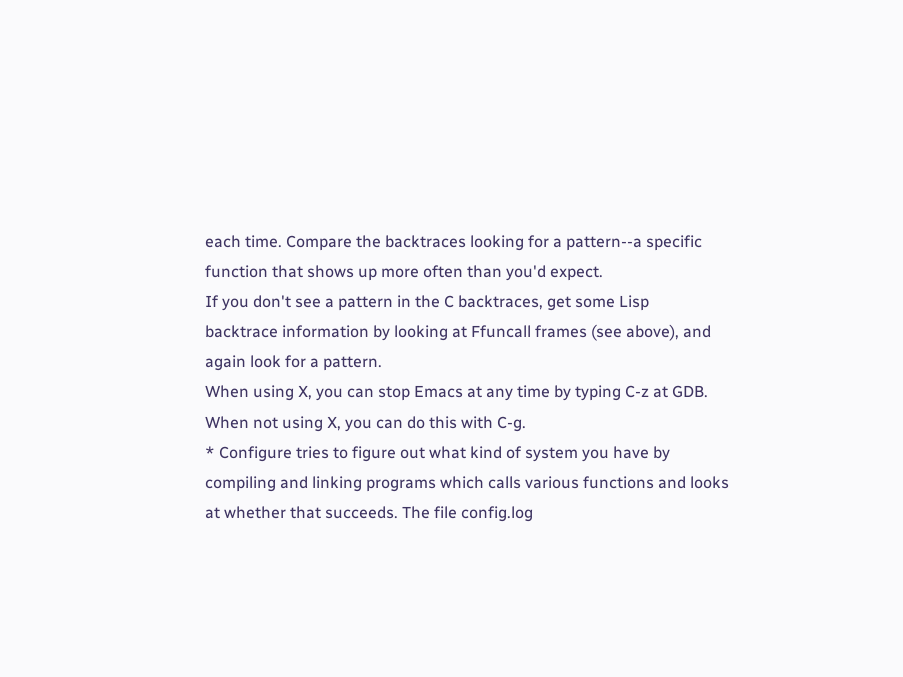each time. Compare the backtraces looking for a pattern--a specific
function that shows up more often than you'd expect.
If you don't see a pattern in the C backtraces, get some Lisp
backtrace information by looking at Ffuncall frames (see above), and
again look for a pattern.
When using X, you can stop Emacs at any time by typing C-z at GDB.
When not using X, you can do this with C-g.
* Configure tries to figure out what kind of system you have by
compiling and linking programs which calls various functions and looks
at whether that succeeds. The file config.log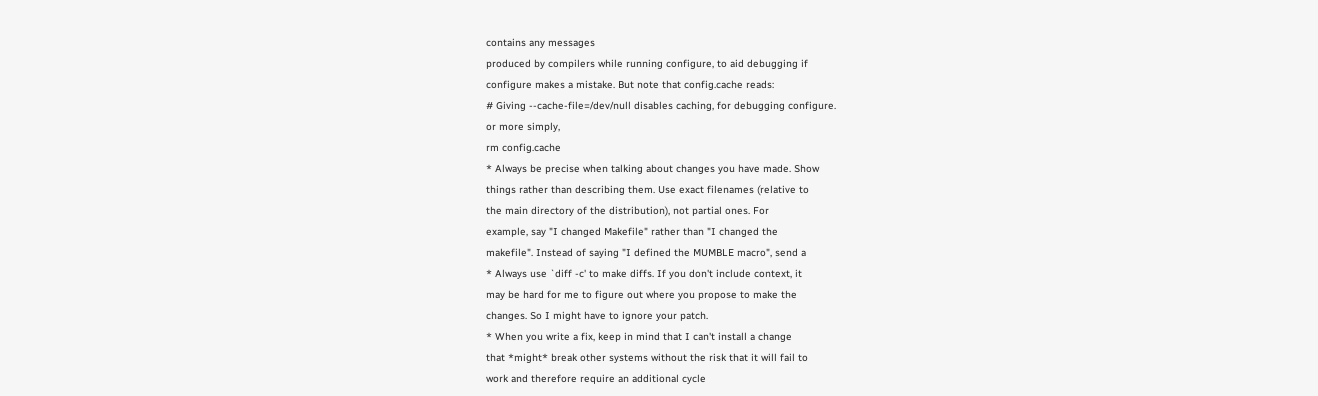contains any messages
produced by compilers while running configure, to aid debugging if
configure makes a mistake. But note that config.cache reads:
# Giving --cache-file=/dev/null disables caching, for debugging configure.
or more simply,
rm config.cache
* Always be precise when talking about changes you have made. Show
things rather than describing them. Use exact filenames (relative to
the main directory of the distribution), not partial ones. For
example, say "I changed Makefile" rather than "I changed the
makefile". Instead of saying "I defined the MUMBLE macro", send a
* Always use `diff -c' to make diffs. If you don't include context, it
may be hard for me to figure out where you propose to make the
changes. So I might have to ignore your patch.
* When you write a fix, keep in mind that I can't install a change
that *might* break other systems without the risk that it will fail to
work and therefore require an additional cycle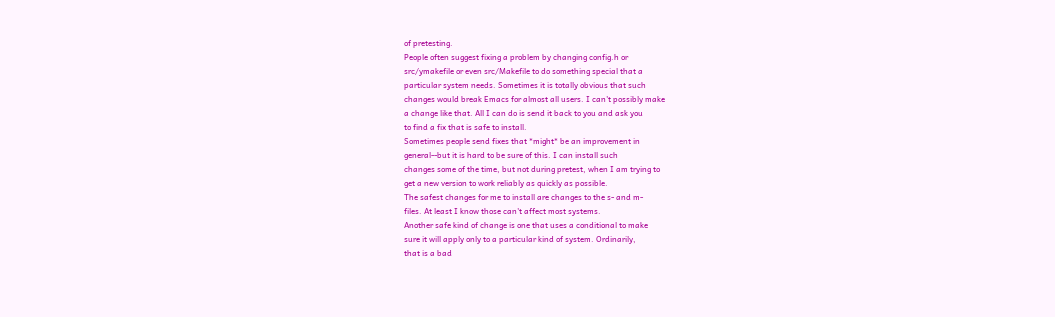of pretesting.
People often suggest fixing a problem by changing config.h or
src/ymakefile or even src/Makefile to do something special that a
particular system needs. Sometimes it is totally obvious that such
changes would break Emacs for almost all users. I can't possibly make
a change like that. All I can do is send it back to you and ask you
to find a fix that is safe to install.
Sometimes people send fixes that *might* be an improvement in
general--but it is hard to be sure of this. I can install such
changes some of the time, but not during pretest, when I am trying to
get a new version to work reliably as quickly as possible.
The safest changes for me to install are changes to the s- and m-
files. At least I know those can't affect most systems.
Another safe kind of change is one that uses a conditional to make
sure it will apply only to a particular kind of system. Ordinarily,
that is a bad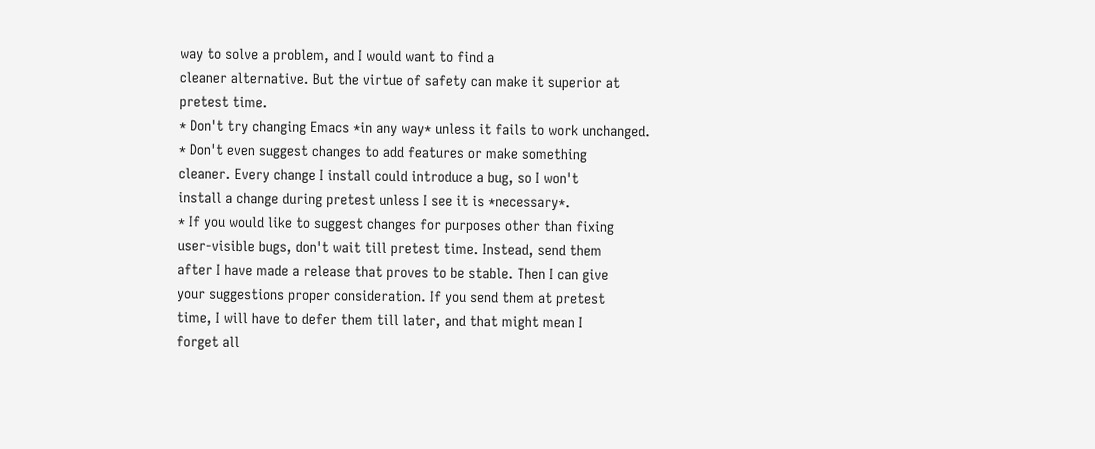way to solve a problem, and I would want to find a
cleaner alternative. But the virtue of safety can make it superior at
pretest time.
* Don't try changing Emacs *in any way* unless it fails to work unchanged.
* Don't even suggest changes to add features or make something
cleaner. Every change I install could introduce a bug, so I won't
install a change during pretest unless I see it is *necessary*.
* If you would like to suggest changes for purposes other than fixing
user-visible bugs, don't wait till pretest time. Instead, send them
after I have made a release that proves to be stable. Then I can give
your suggestions proper consideration. If you send them at pretest
time, I will have to defer them till later, and that might mean I
forget all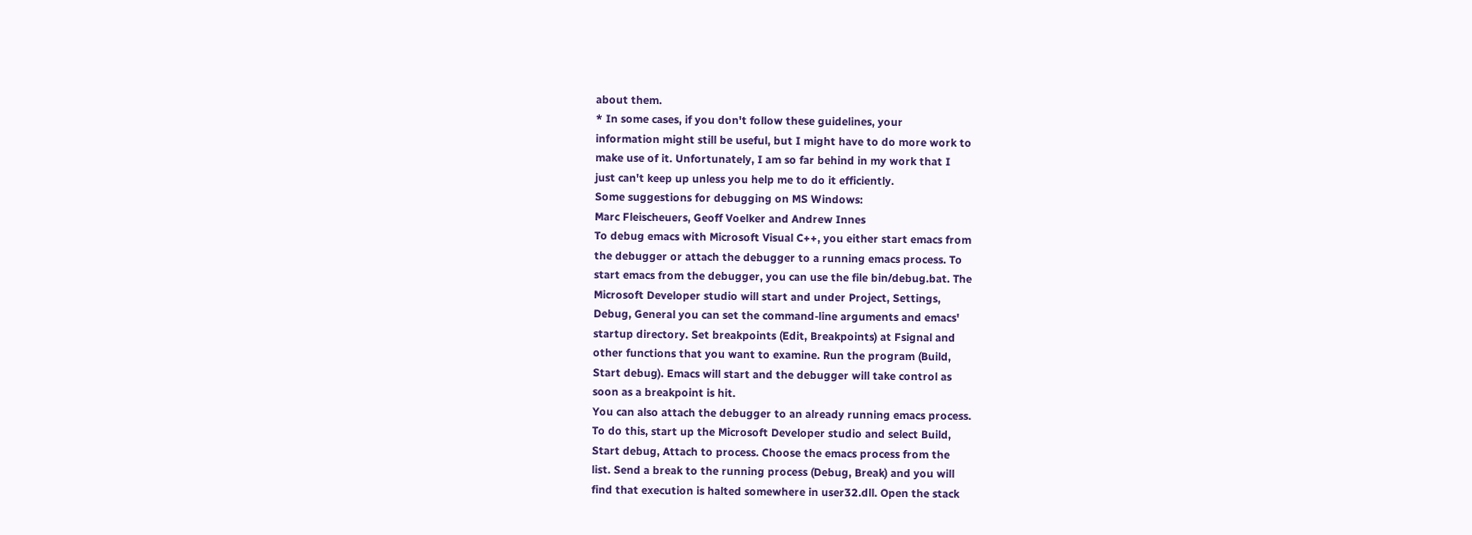about them.
* In some cases, if you don't follow these guidelines, your
information might still be useful, but I might have to do more work to
make use of it. Unfortunately, I am so far behind in my work that I
just can't keep up unless you help me to do it efficiently.
Some suggestions for debugging on MS Windows:
Marc Fleischeuers, Geoff Voelker and Andrew Innes
To debug emacs with Microsoft Visual C++, you either start emacs from
the debugger or attach the debugger to a running emacs process. To
start emacs from the debugger, you can use the file bin/debug.bat. The
Microsoft Developer studio will start and under Project, Settings,
Debug, General you can set the command-line arguments and emacs'
startup directory. Set breakpoints (Edit, Breakpoints) at Fsignal and
other functions that you want to examine. Run the program (Build,
Start debug). Emacs will start and the debugger will take control as
soon as a breakpoint is hit.
You can also attach the debugger to an already running emacs process.
To do this, start up the Microsoft Developer studio and select Build,
Start debug, Attach to process. Choose the emacs process from the
list. Send a break to the running process (Debug, Break) and you will
find that execution is halted somewhere in user32.dll. Open the stack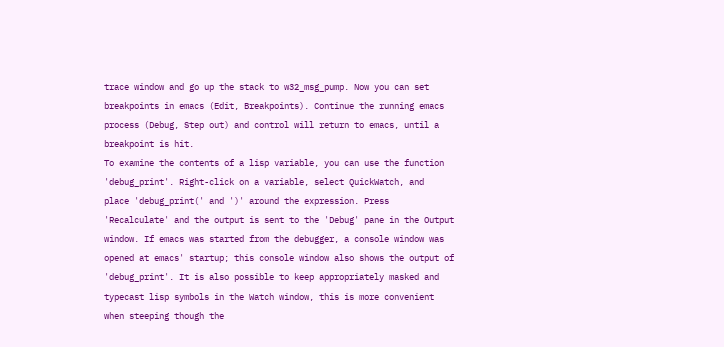trace window and go up the stack to w32_msg_pump. Now you can set
breakpoints in emacs (Edit, Breakpoints). Continue the running emacs
process (Debug, Step out) and control will return to emacs, until a
breakpoint is hit.
To examine the contents of a lisp variable, you can use the function
'debug_print'. Right-click on a variable, select QuickWatch, and
place 'debug_print(' and ')' around the expression. Press
'Recalculate' and the output is sent to the 'Debug' pane in the Output
window. If emacs was started from the debugger, a console window was
opened at emacs' startup; this console window also shows the output of
'debug_print'. It is also possible to keep appropriately masked and
typecast lisp symbols in the Watch window, this is more convenient
when steeping though the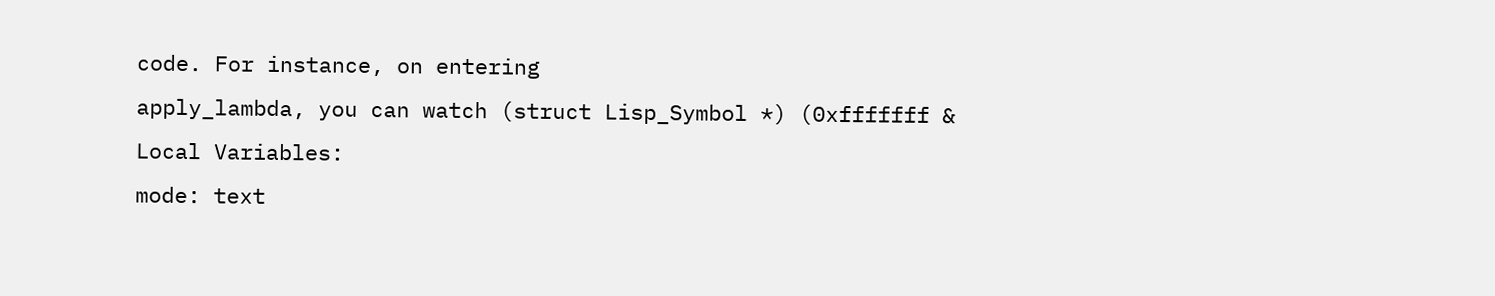code. For instance, on entering
apply_lambda, you can watch (struct Lisp_Symbol *) (0xfffffff &
Local Variables:
mode: text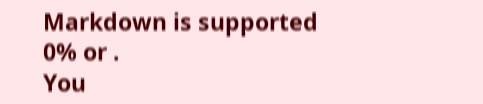Markdown is supported
0% or .
You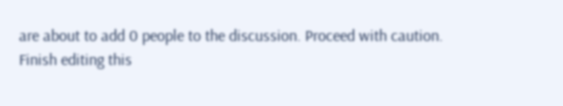are about to add 0 people to the discussion. Proceed with caution.
Finish editing this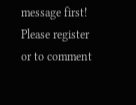message first!
Please register or to comment